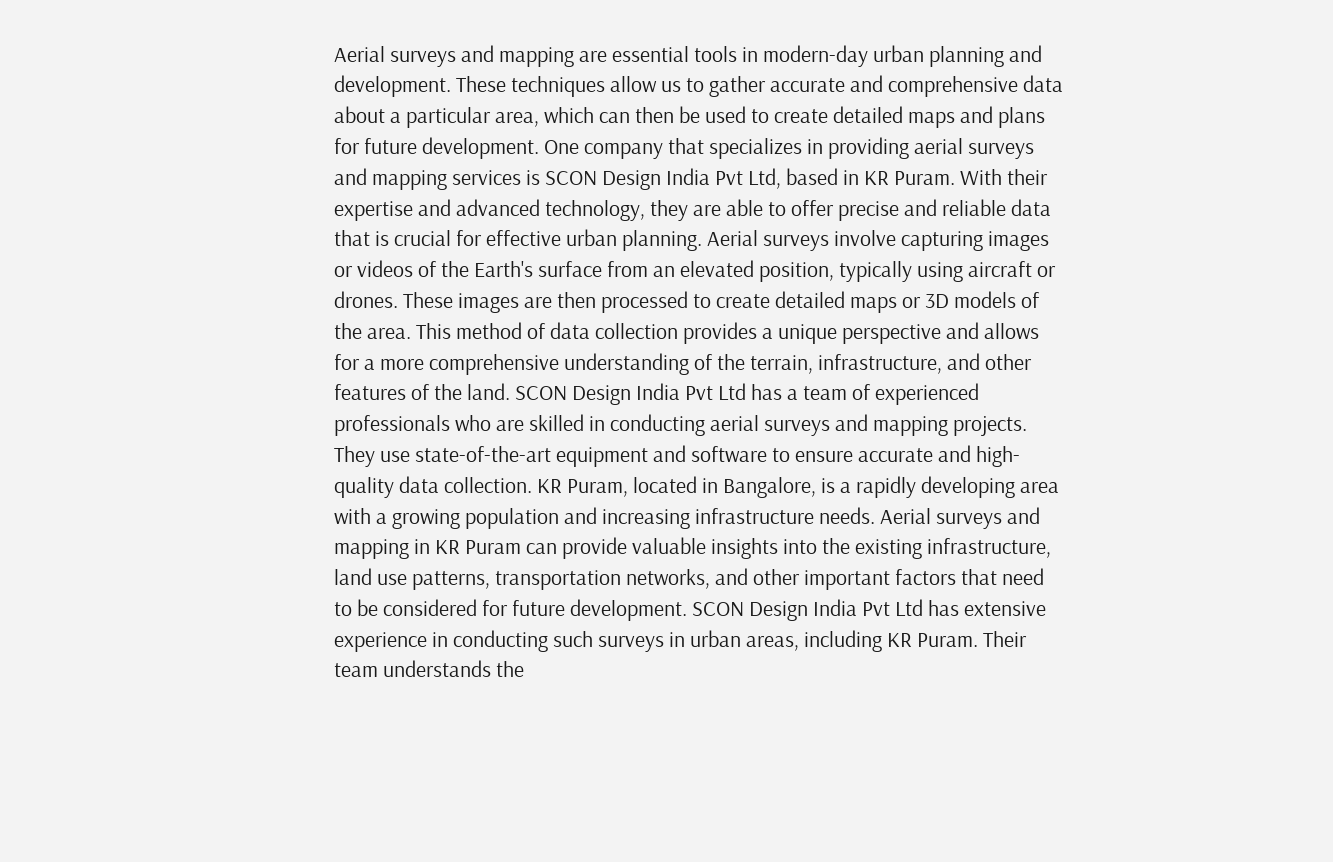Aerial surveys and mapping are essential tools in modern-day urban planning and development. These techniques allow us to gather accurate and comprehensive data about a particular area, which can then be used to create detailed maps and plans for future development. One company that specializes in providing aerial surveys and mapping services is SCON Design India Pvt Ltd, based in KR Puram. With their expertise and advanced technology, they are able to offer precise and reliable data that is crucial for effective urban planning. Aerial surveys involve capturing images or videos of the Earth's surface from an elevated position, typically using aircraft or drones. These images are then processed to create detailed maps or 3D models of the area. This method of data collection provides a unique perspective and allows for a more comprehensive understanding of the terrain, infrastructure, and other features of the land. SCON Design India Pvt Ltd has a team of experienced professionals who are skilled in conducting aerial surveys and mapping projects. They use state-of-the-art equipment and software to ensure accurate and high-quality data collection. KR Puram, located in Bangalore, is a rapidly developing area with a growing population and increasing infrastructure needs. Aerial surveys and mapping in KR Puram can provide valuable insights into the existing infrastructure, land use patterns, transportation networks, and other important factors that need to be considered for future development. SCON Design India Pvt Ltd has extensive experience in conducting such surveys in urban areas, including KR Puram. Their team understands the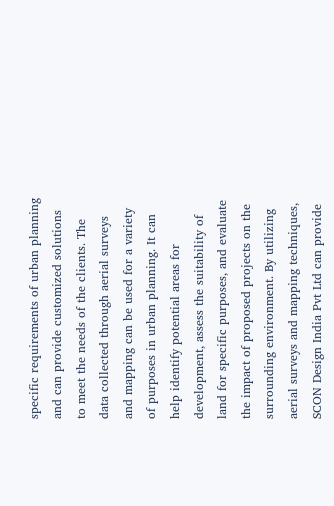specific requirements of urban planning and can provide customized solutions to meet the needs of the clients. The data collected through aerial surveys and mapping can be used for a variety of purposes in urban planning. It can help identify potential areas for development, assess the suitability of land for specific purposes, and evaluate the impact of proposed projects on the surrounding environment. By utilizing aerial surveys and mapping techniques, SCON Design India Pvt Ltd can provide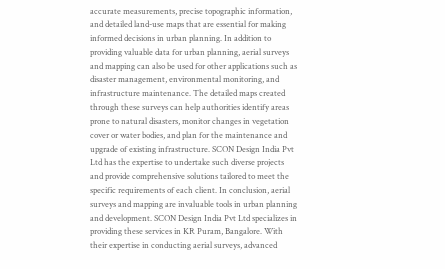accurate measurements, precise topographic information, and detailed land-use maps that are essential for making informed decisions in urban planning. In addition to providing valuable data for urban planning, aerial surveys and mapping can also be used for other applications such as disaster management, environmental monitoring, and infrastructure maintenance. The detailed maps created through these surveys can help authorities identify areas prone to natural disasters, monitor changes in vegetation cover or water bodies, and plan for the maintenance and upgrade of existing infrastructure. SCON Design India Pvt Ltd has the expertise to undertake such diverse projects and provide comprehensive solutions tailored to meet the specific requirements of each client. In conclusion, aerial surveys and mapping are invaluable tools in urban planning and development. SCON Design India Pvt Ltd specializes in providing these services in KR Puram, Bangalore. With their expertise in conducting aerial surveys, advanced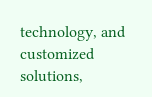technology, and customized solutions,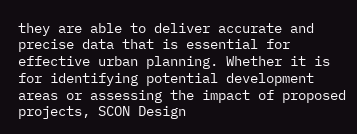they are able to deliver accurate and precise data that is essential for effective urban planning. Whether it is for identifying potential development areas or assessing the impact of proposed projects, SCON Design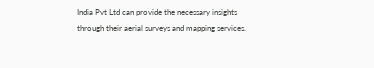India Pvt Ltd can provide the necessary insights through their aerial surveys and mapping services.